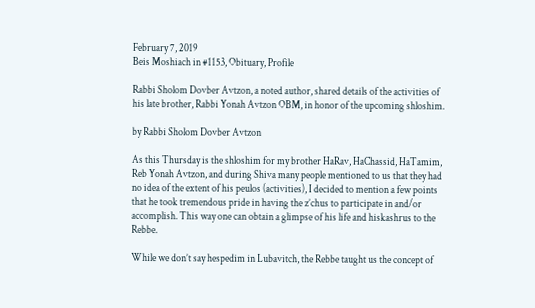February 7, 2019
Beis Moshiach in #1153, Obituary, Profile

Rabbi Sholom Dovber Avtzon, a noted author, shared details of the activities of his late brother, Rabbi Yonah Avtzon OBM, in honor of the upcoming shloshim.

by Rabbi Sholom Dovber Avtzon

As this Thursday is the shloshim for my brother HaRav, HaChassid, HaTamim, Reb Yonah Avtzon, and during Shiva many people mentioned to us that they had no idea of the extent of his peulos (activities), I decided to mention a few points that he took tremendous pride in having the z’chus to participate in and/or accomplish. This way one can obtain a glimpse of his life and hiskashrus to the Rebbe.

While we don’t say hespedim in Lubavitch, the Rebbe taught us the concept of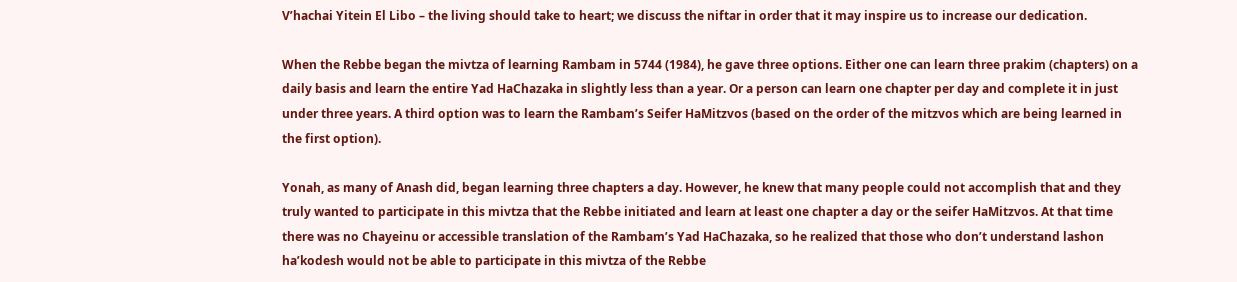V’hachai Yitein El Libo – the living should take to heart; we discuss the niftar in order that it may inspire us to increase our dedication.

When the Rebbe began the mivtza of learning Rambam in 5744 (1984), he gave three options. Either one can learn three prakim (chapters) on a daily basis and learn the entire Yad HaChazaka in slightly less than a year. Or a person can learn one chapter per day and complete it in just under three years. A third option was to learn the Rambam’s Seifer HaMitzvos (based on the order of the mitzvos which are being learned in the first option).

Yonah, as many of Anash did, began learning three chapters a day. However, he knew that many people could not accomplish that and they truly wanted to participate in this mivtza that the Rebbe initiated and learn at least one chapter a day or the seifer HaMitzvos. At that time there was no Chayeinu or accessible translation of the Rambam’s Yad HaChazaka, so he realized that those who don’t understand lashon ha’kodesh would not be able to participate in this mivtza of the Rebbe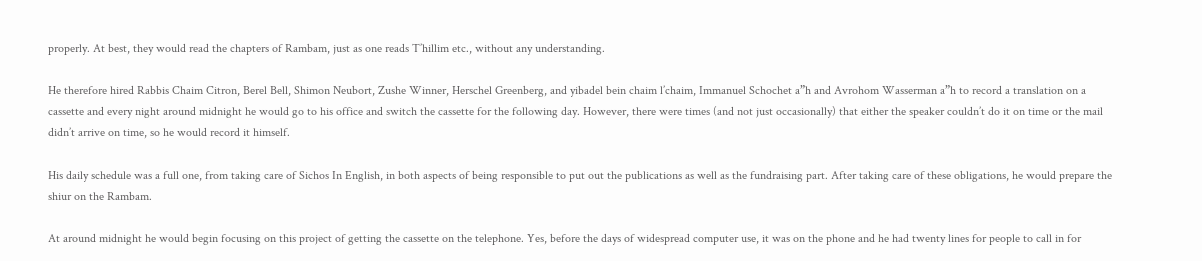properly. At best, they would read the chapters of Rambam, just as one reads T’hillim etc., without any understanding.

He therefore hired Rabbis Chaim Citron, Berel Bell, Shimon Neubort, Zushe Winner, Herschel Greenberg, and yibadel bein chaim l’chaim, Immanuel Schochet a”h and Avrohom Wasserman a”h to record a translation on a cassette and every night around midnight he would go to his office and switch the cassette for the following day. However, there were times (and not just occasionally) that either the speaker couldn’t do it on time or the mail didn’t arrive on time, so he would record it himself.

His daily schedule was a full one, from taking care of Sichos In English, in both aspects of being responsible to put out the publications as well as the fundraising part. After taking care of these obligations, he would prepare the shiur on the Rambam.

At around midnight he would begin focusing on this project of getting the cassette on the telephone. Yes, before the days of widespread computer use, it was on the phone and he had twenty lines for people to call in for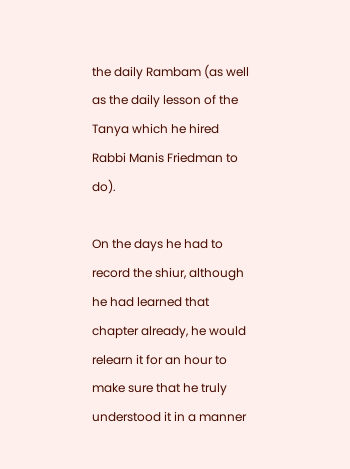the daily Rambam (as well as the daily lesson of the Tanya which he hired Rabbi Manis Friedman to do).

On the days he had to record the shiur, although he had learned that chapter already, he would relearn it for an hour to make sure that he truly understood it in a manner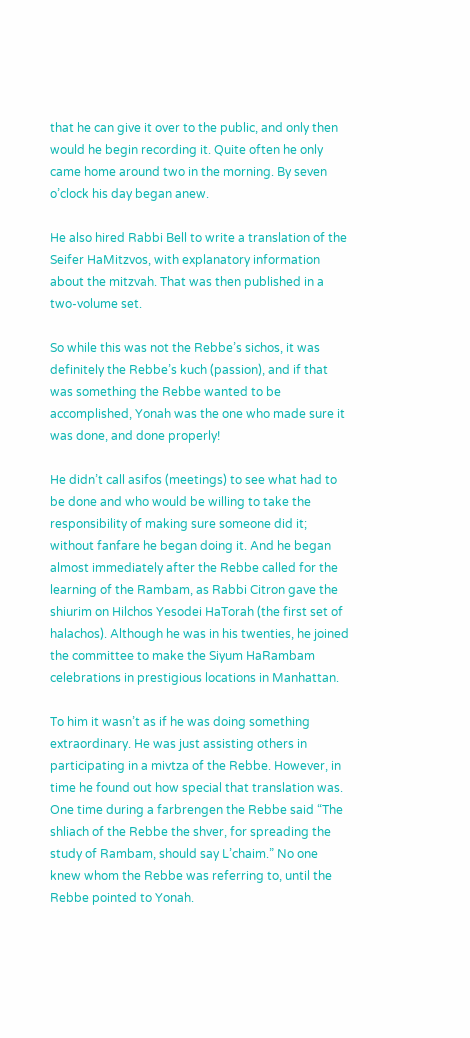that he can give it over to the public, and only then would he begin recording it. Quite often he only came home around two in the morning. By seven o’clock his day began anew.

He also hired Rabbi Bell to write a translation of the Seifer HaMitzvos, with explanatory information about the mitzvah. That was then published in a two-volume set.

So while this was not the Rebbe’s sichos, it was definitely the Rebbe’s kuch (passion), and if that was something the Rebbe wanted to be accomplished, Yonah was the one who made sure it was done, and done properly!

He didn’t call asifos (meetings) to see what had to be done and who would be willing to take the responsibility of making sure someone did it; without fanfare he began doing it. And he began almost immediately after the Rebbe called for the learning of the Rambam, as Rabbi Citron gave the shiurim on Hilchos Yesodei HaTorah (the first set of halachos). Although he was in his twenties, he joined the committee to make the Siyum HaRambam celebrations in prestigious locations in Manhattan.

To him it wasn’t as if he was doing something extraordinary. He was just assisting others in participating in a mivtza of the Rebbe. However, in time he found out how special that translation was. One time during a farbrengen the Rebbe said “The shliach of the Rebbe the shver, for spreading the study of Rambam, should say L’chaim.” No one knew whom the Rebbe was referring to, until the Rebbe pointed to Yonah.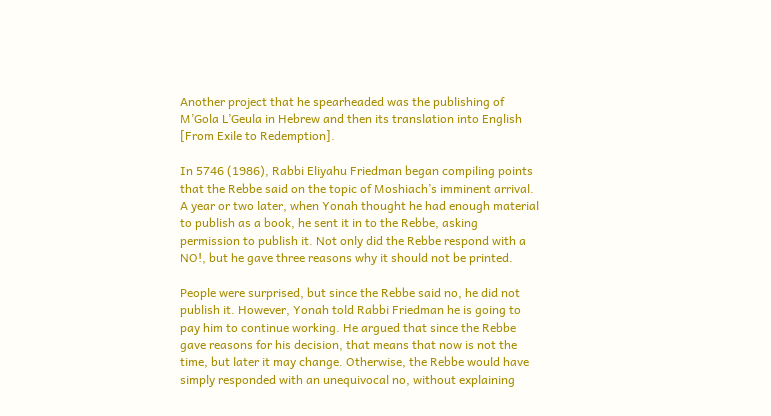Another project that he spearheaded was the publishing of M’Gola L’Geula in Hebrew and then its translation into English [From Exile to Redemption].

In 5746 (1986), Rabbi Eliyahu Friedman began compiling points that the Rebbe said on the topic of Moshiach’s imminent arrival. A year or two later, when Yonah thought he had enough material to publish as a book, he sent it in to the Rebbe, asking permission to publish it. Not only did the Rebbe respond with a NO!, but he gave three reasons why it should not be printed.

People were surprised, but since the Rebbe said no, he did not publish it. However, Yonah told Rabbi Friedman he is going to pay him to continue working. He argued that since the Rebbe gave reasons for his decision, that means that now is not the time, but later it may change. Otherwise, the Rebbe would have simply responded with an unequivocal no, without explaining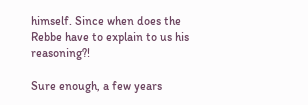himself. Since when does the Rebbe have to explain to us his reasoning?!

Sure enough, a few years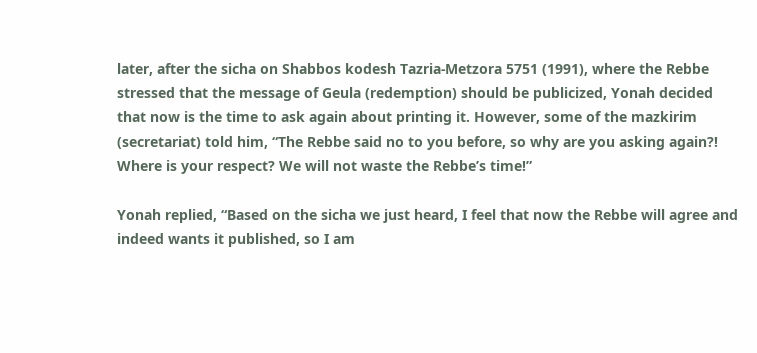later, after the sicha on Shabbos kodesh Tazria-Metzora 5751 (1991), where the Rebbe stressed that the message of Geula (redemption) should be publicized, Yonah decided that now is the time to ask again about printing it. However, some of the mazkirim (secretariat) told him, “The Rebbe said no to you before, so why are you asking again?! Where is your respect? We will not waste the Rebbe’s time!”

Yonah replied, “Based on the sicha we just heard, I feel that now the Rebbe will agree and indeed wants it published, so I am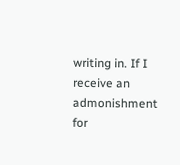writing in. If I receive an admonishment for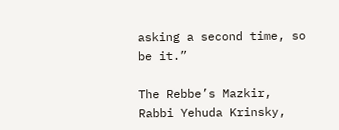asking a second time, so be it.”

The Rebbe’s Mazkir, Rabbi Yehuda Krinsky,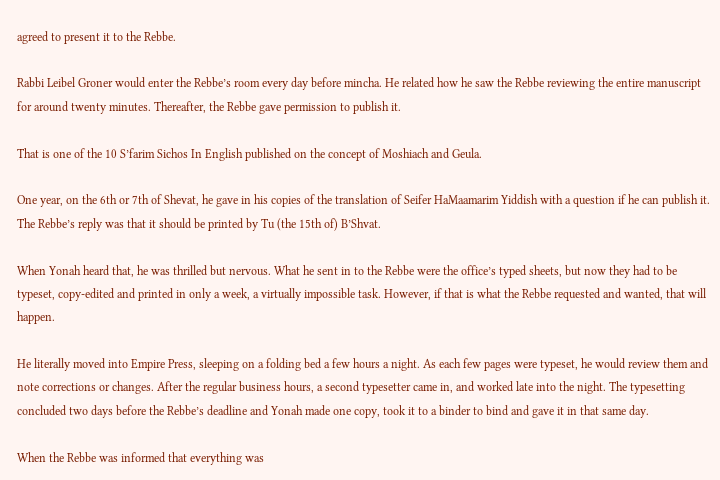agreed to present it to the Rebbe.

Rabbi Leibel Groner would enter the Rebbe’s room every day before mincha. He related how he saw the Rebbe reviewing the entire manuscript for around twenty minutes. Thereafter, the Rebbe gave permission to publish it.

That is one of the 10 S’farim Sichos In English published on the concept of Moshiach and Geula.

One year, on the 6th or 7th of Shevat, he gave in his copies of the translation of Seifer HaMaamarim Yiddish with a question if he can publish it. The Rebbe’s reply was that it should be printed by Tu (the 15th of) B’Shvat.

When Yonah heard that, he was thrilled but nervous. What he sent in to the Rebbe were the office’s typed sheets, but now they had to be typeset, copy-edited and printed in only a week, a virtually impossible task. However, if that is what the Rebbe requested and wanted, that will happen.

He literally moved into Empire Press, sleeping on a folding bed a few hours a night. As each few pages were typeset, he would review them and note corrections or changes. After the regular business hours, a second typesetter came in, and worked late into the night. The typesetting concluded two days before the Rebbe’s deadline and Yonah made one copy, took it to a binder to bind and gave it in that same day.

When the Rebbe was informed that everything was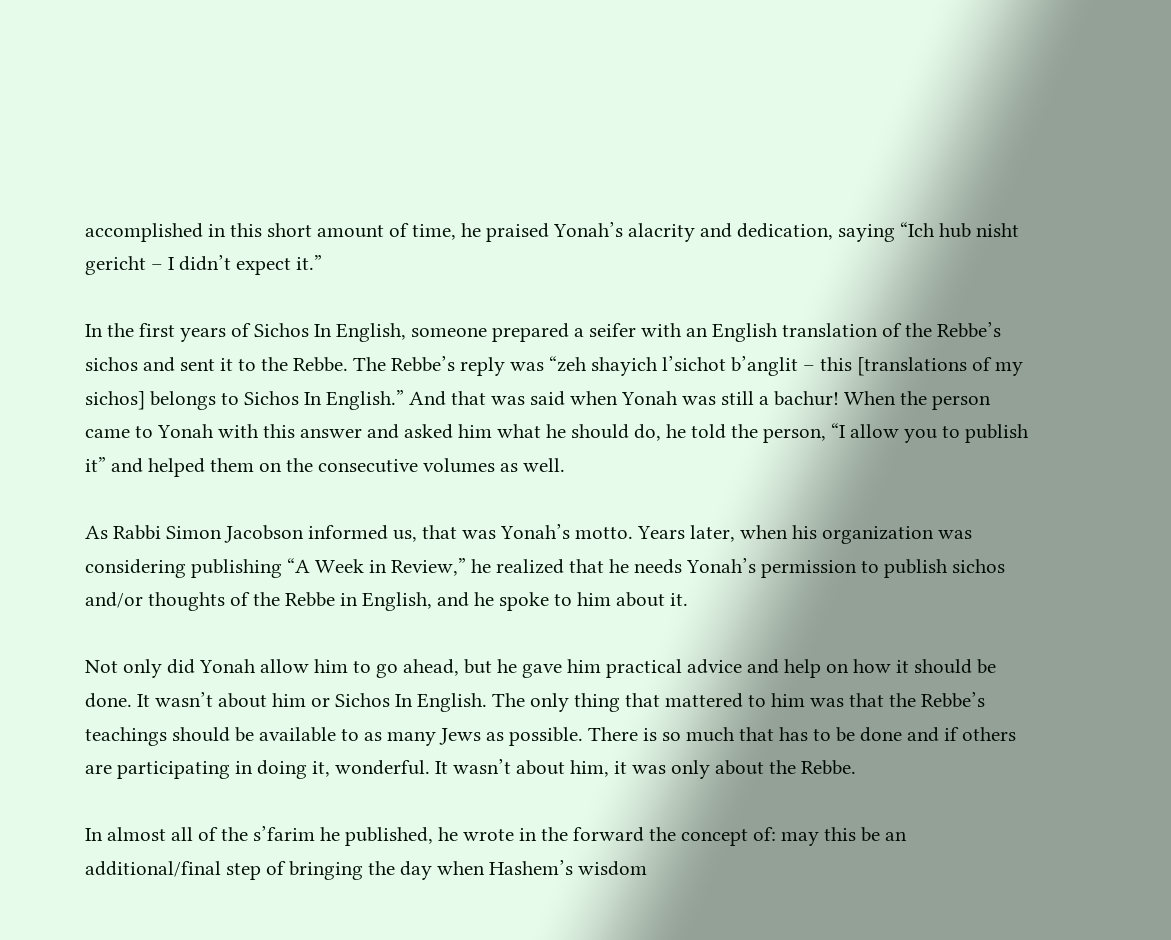accomplished in this short amount of time, he praised Yonah’s alacrity and dedication, saying “Ich hub nisht gericht – I didn’t expect it.”

In the first years of Sichos In English, someone prepared a seifer with an English translation of the Rebbe’s sichos and sent it to the Rebbe. The Rebbe’s reply was “zeh shayich l’sichot b’anglit – this [translations of my sichos] belongs to Sichos In English.” And that was said when Yonah was still a bachur! When the person came to Yonah with this answer and asked him what he should do, he told the person, “I allow you to publish it” and helped them on the consecutive volumes as well.

As Rabbi Simon Jacobson informed us, that was Yonah’s motto. Years later, when his organization was considering publishing “A Week in Review,” he realized that he needs Yonah’s permission to publish sichos and/or thoughts of the Rebbe in English, and he spoke to him about it.

Not only did Yonah allow him to go ahead, but he gave him practical advice and help on how it should be done. It wasn’t about him or Sichos In English. The only thing that mattered to him was that the Rebbe’s teachings should be available to as many Jews as possible. There is so much that has to be done and if others are participating in doing it, wonderful. It wasn’t about him, it was only about the Rebbe.

In almost all of the s’farim he published, he wrote in the forward the concept of: may this be an additional/final step of bringing the day when Hashem’s wisdom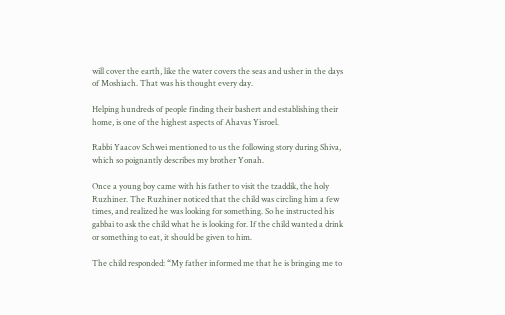will cover the earth, like the water covers the seas and usher in the days of Moshiach. That was his thought every day.

Helping hundreds of people finding their bashert and establishing their home, is one of the highest aspects of Ahavas Yisroel.

Rabbi Yaacov Schwei mentioned to us the following story during Shiva, which so poignantly describes my brother Yonah.

Once a young boy came with his father to visit the tzaddik, the holy Ruzhiner. The Ruzhiner noticed that the child was circling him a few times, and realized he was looking for something. So he instructed his gabbai to ask the child what he is looking for. If the child wanted a drink or something to eat, it should be given to him.

The child responded: “My father informed me that he is bringing me to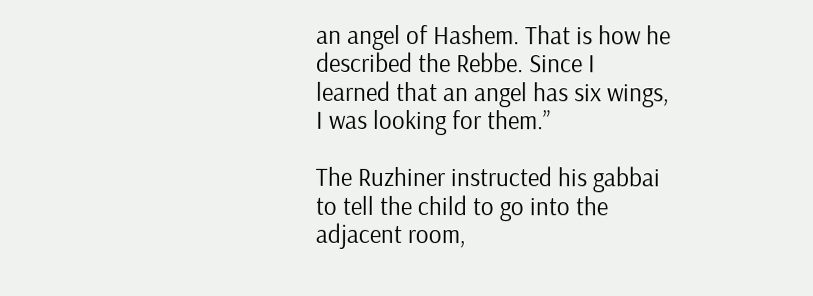an angel of Hashem. That is how he described the Rebbe. Since I learned that an angel has six wings, I was looking for them.”

The Ruzhiner instructed his gabbai to tell the child to go into the adjacent room,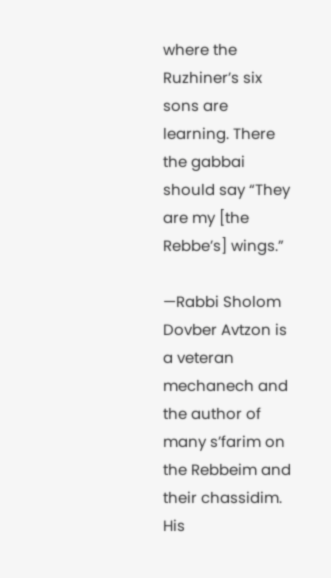where the Ruzhiner’s six sons are learning. There the gabbai should say “They are my [the Rebbe’s] wings.”

—Rabbi Sholom Dovber Avtzon is a veteran mechanech and the author of many s’farim on the Rebbeim and their chassidim. His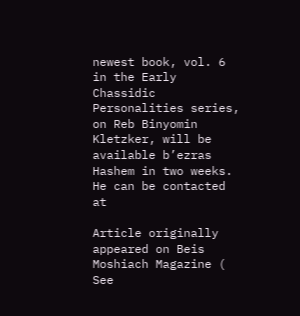newest book, vol. 6 in the Early Chassidic Personalities series, on Reb Binyomin Kletzker, will be available b’ezras Hashem in two weeks. He can be contacted at

Article originally appeared on Beis Moshiach Magazine (
See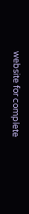website for complete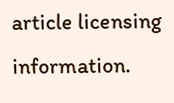article licensing information.